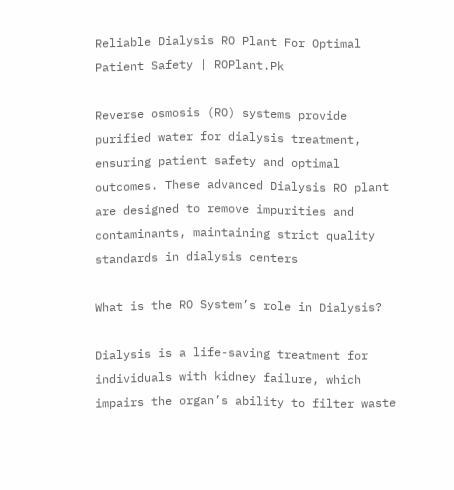Reliable Dialysis RO Plant For Optimal Patient Safety | ROPlant.Pk

Reverse osmosis (RO) systems provide purified water for dialysis treatment, ensuring patient safety and optimal outcomes. These advanced Dialysis RO plant are designed to remove impurities and contaminants, maintaining strict quality standards in dialysis centers

What is the RO System’s role in Dialysis?

Dialysis is a life-saving treatment for individuals with kidney failure, which impairs the organ’s ability to filter waste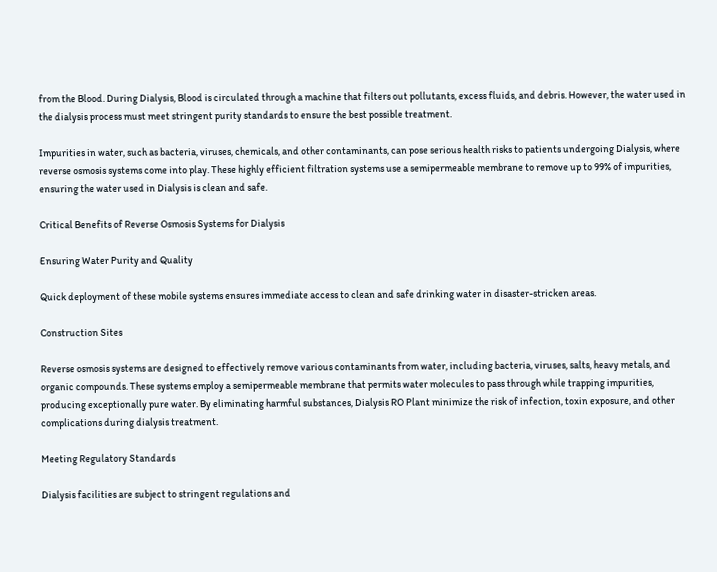from the Blood. During Dialysis, Blood is circulated through a machine that filters out pollutants, excess fluids, and debris. However, the water used in the dialysis process must meet stringent purity standards to ensure the best possible treatment.

Impurities in water, such as bacteria, viruses, chemicals, and other contaminants, can pose serious health risks to patients undergoing Dialysis, where reverse osmosis systems come into play. These highly efficient filtration systems use a semipermeable membrane to remove up to 99% of impurities, ensuring the water used in Dialysis is clean and safe.

Critical Benefits of Reverse Osmosis Systems for Dialysis

Ensuring Water Purity and Quality

Quick deployment of these mobile systems ensures immediate access to clean and safe drinking water in disaster-stricken areas.

Construction Sites

Reverse osmosis systems are designed to effectively remove various contaminants from water, including bacteria, viruses, salts, heavy metals, and organic compounds. These systems employ a semipermeable membrane that permits water molecules to pass through while trapping impurities, producing exceptionally pure water. By eliminating harmful substances, Dialysis RO Plant minimize the risk of infection, toxin exposure, and other complications during dialysis treatment.

Meeting Regulatory Standards

Dialysis facilities are subject to stringent regulations and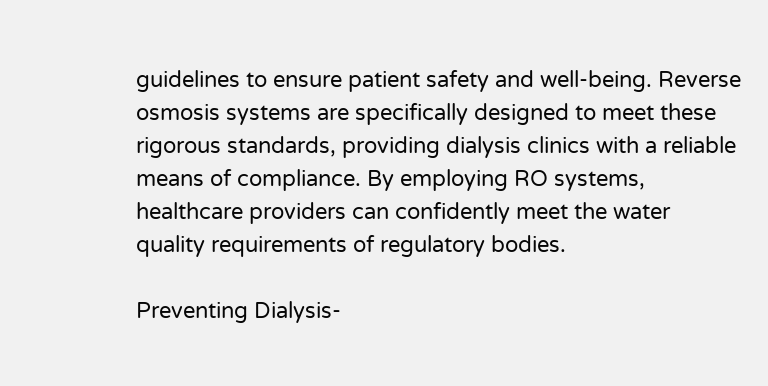guidelines to ensure patient safety and well-being. Reverse osmosis systems are specifically designed to meet these rigorous standards, providing dialysis clinics with a reliable means of compliance. By employing RO systems, healthcare providers can confidently meet the water quality requirements of regulatory bodies.

Preventing Dialysis-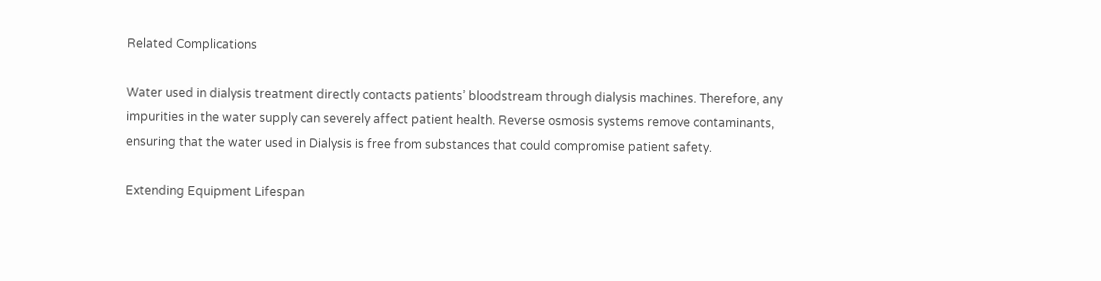Related Complications

Water used in dialysis treatment directly contacts patients’ bloodstream through dialysis machines. Therefore, any impurities in the water supply can severely affect patient health. Reverse osmosis systems remove contaminants, ensuring that the water used in Dialysis is free from substances that could compromise patient safety.

Extending Equipment Lifespan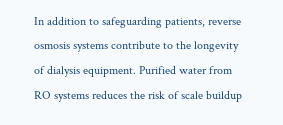In addition to safeguarding patients, reverse osmosis systems contribute to the longevity of dialysis equipment. Purified water from RO systems reduces the risk of scale buildup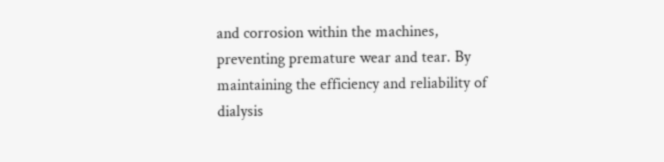and corrosion within the machines, preventing premature wear and tear. By maintaining the efficiency and reliability of dialysis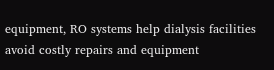equipment, RO systems help dialysis facilities avoid costly repairs and equipment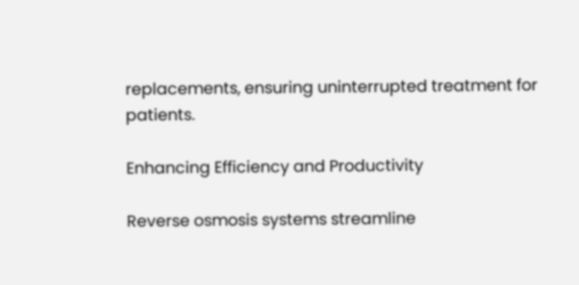replacements, ensuring uninterrupted treatment for patients.

Enhancing Efficiency and Productivity

Reverse osmosis systems streamline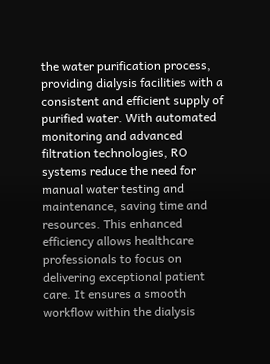the water purification process, providing dialysis facilities with a consistent and efficient supply of purified water. With automated monitoring and advanced filtration technologies, RO systems reduce the need for manual water testing and maintenance, saving time and resources. This enhanced efficiency allows healthcare professionals to focus on delivering exceptional patient care. It ensures a smooth workflow within the dialysis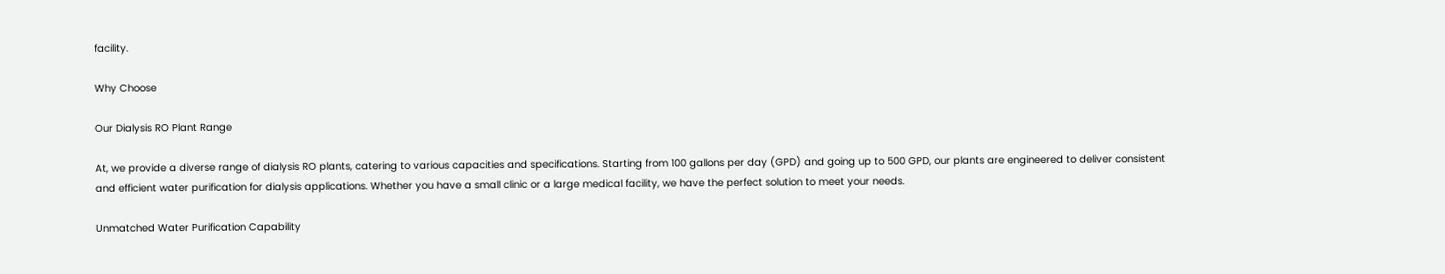facility.

Why Choose

Our Dialysis RO Plant Range

At, we provide a diverse range of dialysis RO plants, catering to various capacities and specifications. Starting from 100 gallons per day (GPD) and going up to 500 GPD, our plants are engineered to deliver consistent and efficient water purification for dialysis applications. Whether you have a small clinic or a large medical facility, we have the perfect solution to meet your needs.

Unmatched Water Purification Capability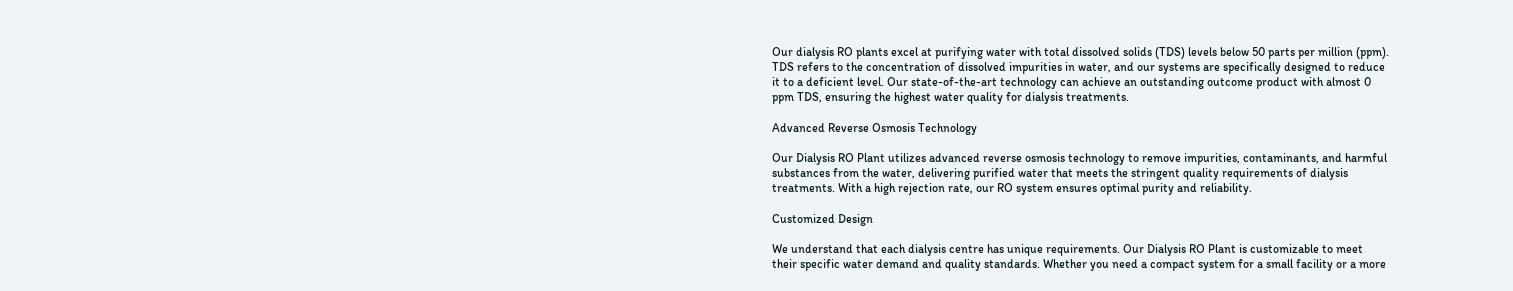Our dialysis RO plants excel at purifying water with total dissolved solids (TDS) levels below 50 parts per million (ppm). TDS refers to the concentration of dissolved impurities in water, and our systems are specifically designed to reduce it to a deficient level. Our state-of-the-art technology can achieve an outstanding outcome product with almost 0 ppm TDS, ensuring the highest water quality for dialysis treatments.

Advanced Reverse Osmosis Technology

Our Dialysis RO Plant utilizes advanced reverse osmosis technology to remove impurities, contaminants, and harmful substances from the water, delivering purified water that meets the stringent quality requirements of dialysis treatments. With a high rejection rate, our RO system ensures optimal purity and reliability.

Customized Design

We understand that each dialysis centre has unique requirements. Our Dialysis RO Plant is customizable to meet their specific water demand and quality standards. Whether you need a compact system for a small facility or a more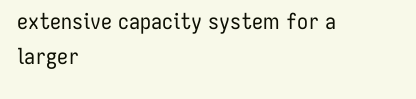extensive capacity system for a larger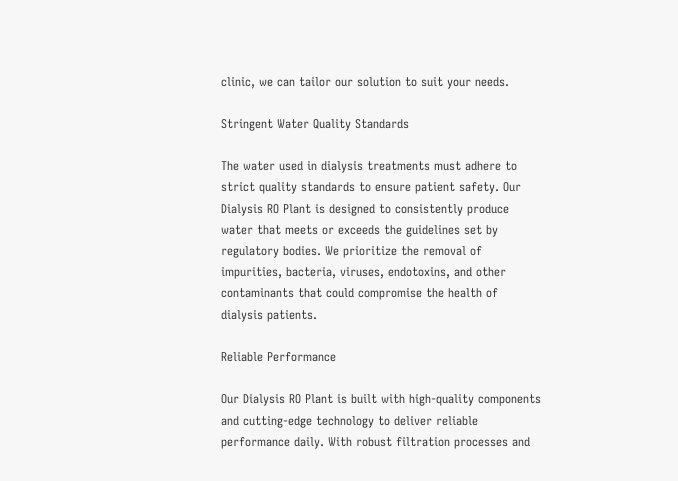clinic, we can tailor our solution to suit your needs.

Stringent Water Quality Standards

The water used in dialysis treatments must adhere to strict quality standards to ensure patient safety. Our Dialysis RO Plant is designed to consistently produce water that meets or exceeds the guidelines set by regulatory bodies. We prioritize the removal of impurities, bacteria, viruses, endotoxins, and other contaminants that could compromise the health of dialysis patients.

Reliable Performance

Our Dialysis RO Plant is built with high-quality components and cutting-edge technology to deliver reliable performance daily. With robust filtration processes and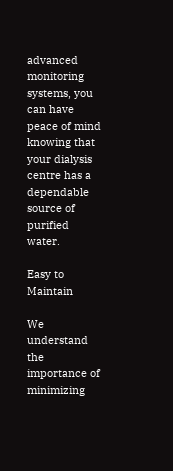advanced monitoring systems, you can have peace of mind knowing that your dialysis centre has a dependable source of purified water.

Easy to Maintain

We understand the importance of minimizing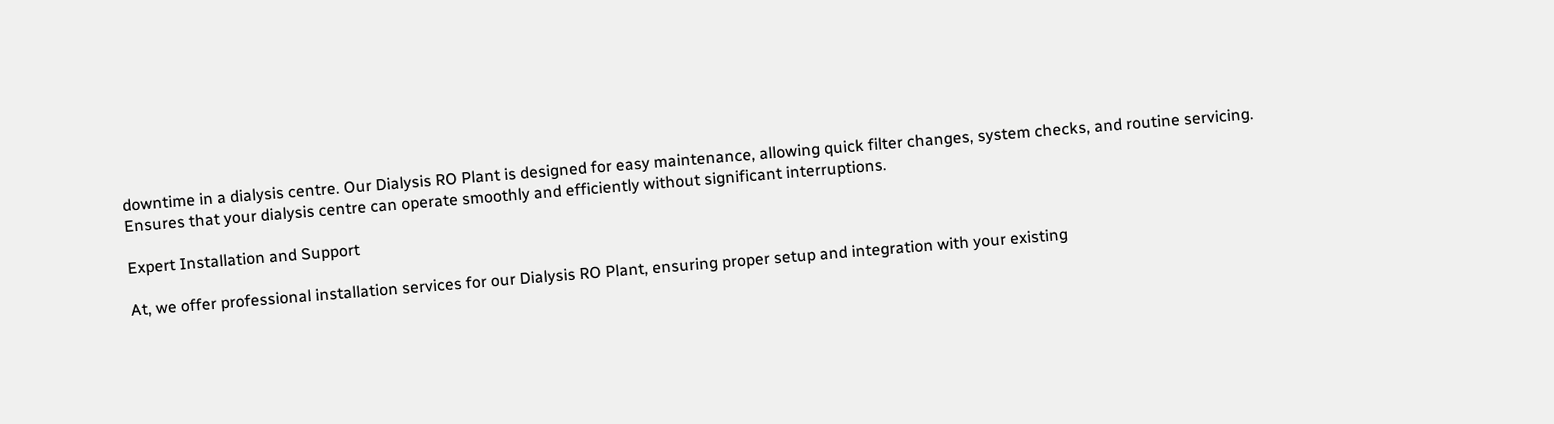downtime in a dialysis centre. Our Dialysis RO Plant is designed for easy maintenance, allowing quick filter changes, system checks, and routine servicing. Ensures that your dialysis centre can operate smoothly and efficiently without significant interruptions.

Expert Installation and Support

At, we offer professional installation services for our Dialysis RO Plant, ensuring proper setup and integration with your existing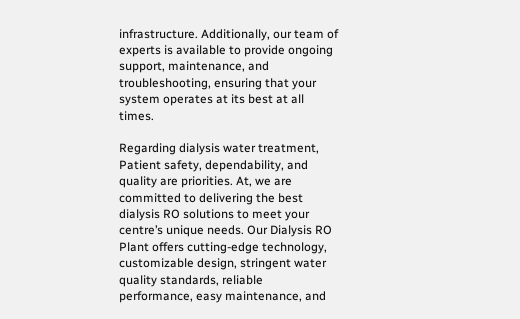infrastructure. Additionally, our team of experts is available to provide ongoing support, maintenance, and troubleshooting, ensuring that your system operates at its best at all times.

Regarding dialysis water treatment, Patient safety, dependability, and quality are priorities. At, we are committed to delivering the best dialysis RO solutions to meet your centre’s unique needs. Our Dialysis RO Plant offers cutting-edge technology, customizable design, stringent water quality standards, reliable performance, easy maintenance, and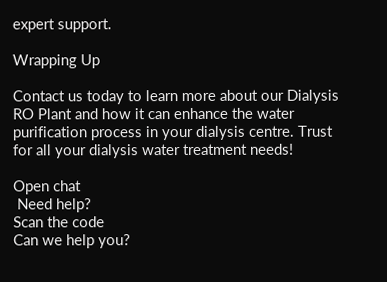expert support.

Wrapping Up

Contact us today to learn more about our Dialysis RO Plant and how it can enhance the water purification process in your dialysis centre. Trust for all your dialysis water treatment needs!

Open chat
 Need help?
Scan the code
Can we help you?